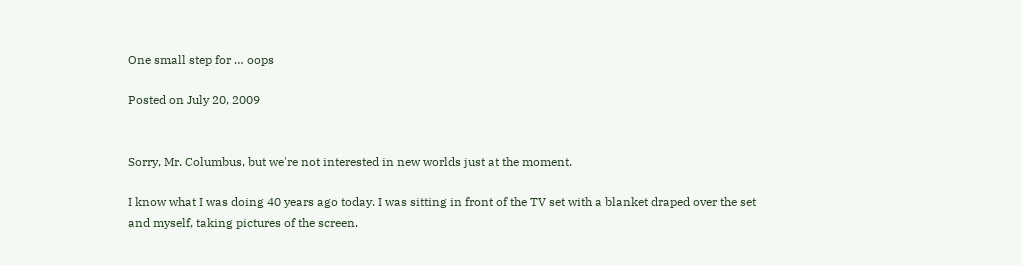One small step for … oops

Posted on July 20, 2009


Sorry, Mr. Columbus, but we're not interested in new worlds just at the moment.

I know what I was doing 40 years ago today. I was sitting in front of the TV set with a blanket draped over the set and myself, taking pictures of the screen.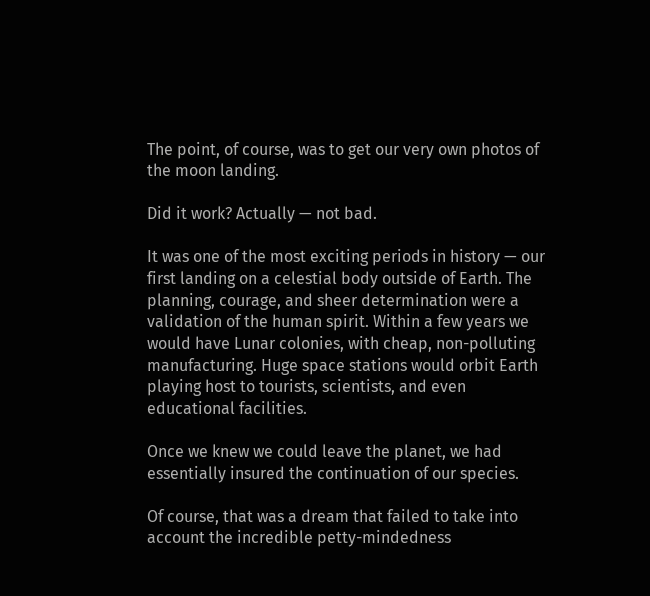The point, of course, was to get our very own photos of the moon landing.

Did it work? Actually — not bad.

It was one of the most exciting periods in history — our first landing on a celestial body outside of Earth. The planning, courage, and sheer determination were a validation of the human spirit. Within a few years we would have Lunar colonies, with cheap, non-polluting manufacturing. Huge space stations would orbit Earth playing host to tourists, scientists, and even educational facilities.

Once we knew we could leave the planet, we had essentially insured the continuation of our species.

Of course, that was a dream that failed to take into account the incredible petty-mindedness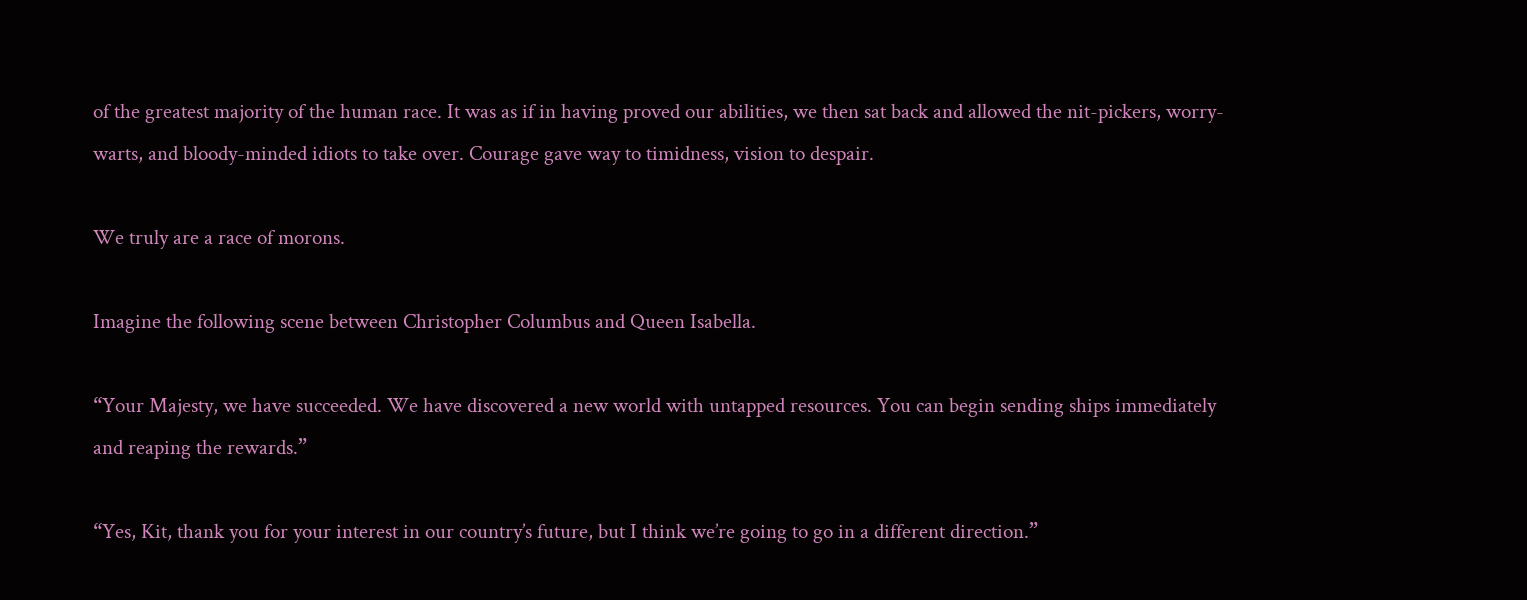of the greatest majority of the human race. It was as if in having proved our abilities, we then sat back and allowed the nit-pickers, worry-warts, and bloody-minded idiots to take over. Courage gave way to timidness, vision to despair.

We truly are a race of morons.

Imagine the following scene between Christopher Columbus and Queen Isabella.

“Your Majesty, we have succeeded. We have discovered a new world with untapped resources. You can begin sending ships immediately and reaping the rewards.”

“Yes, Kit, thank you for your interest in our country’s future, but I think we’re going to go in a different direction.”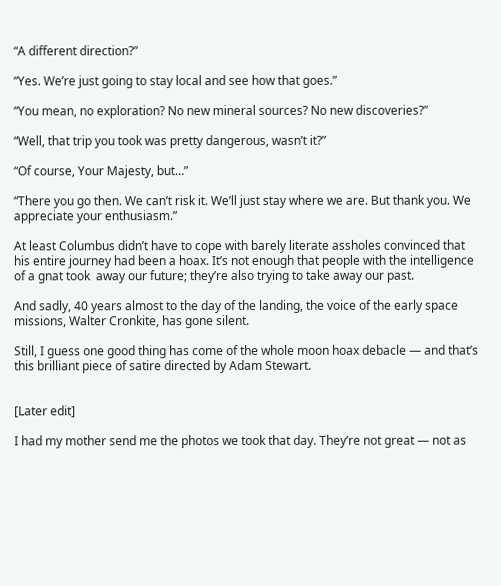“A different direction?”

“Yes. We’re just going to stay local and see how that goes.”

“You mean, no exploration? No new mineral sources? No new discoveries?”

“Well, that trip you took was pretty dangerous, wasn’t it?”

“Of course, Your Majesty, but…”

“There you go then. We can’t risk it. We’ll just stay where we are. But thank you. We appreciate your enthusiasm.”

At least Columbus didn’t have to cope with barely literate assholes convinced that his entire journey had been a hoax. It’s not enough that people with the intelligence of a gnat took  away our future; they’re also trying to take away our past.

And sadly, 40 years almost to the day of the landing, the voice of the early space missions, Walter Cronkite, has gone silent.

Still, I guess one good thing has come of the whole moon hoax debacle — and that’s this brilliant piece of satire directed by Adam Stewart.


[Later edit]

I had my mother send me the photos we took that day. They’re not great — not as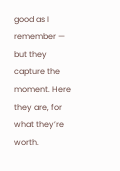good as I remember — but they capture the moment. Here they are, for what they’re worth.